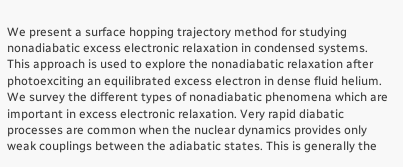We present a surface hopping trajectory method for studying nonadiabatic excess electronic relaxation in condensed systems. This approach is used to explore the nonadiabatic relaxation after photoexciting an equilibrated excess electron in dense fluid helium. We survey the different types of nonadiabatic phenomena which are important in excess electronic relaxation. Very rapid diabatic processes are common when the nuclear dynamics provides only weak couplings between the adiabatic states. This is generally the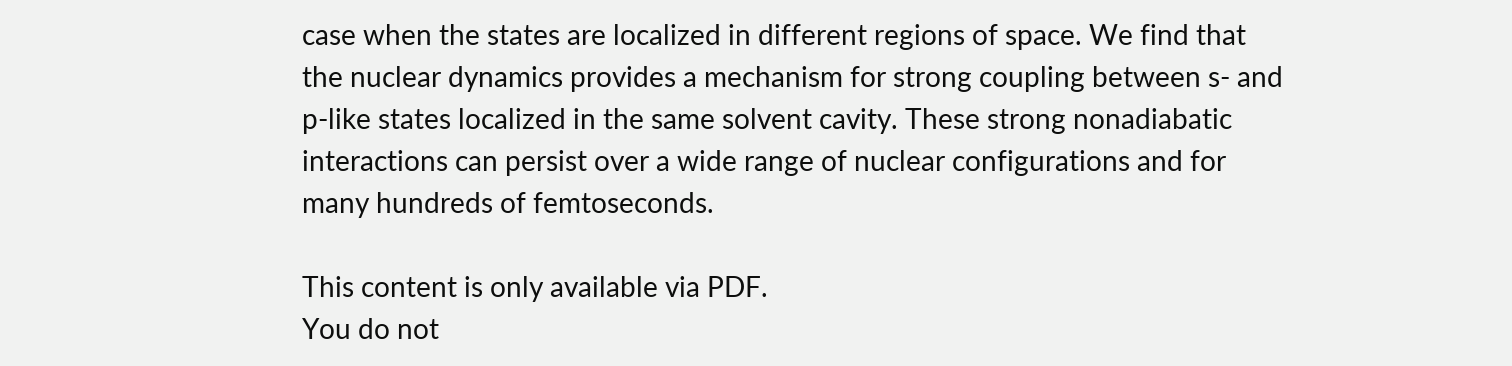case when the states are localized in different regions of space. We find that the nuclear dynamics provides a mechanism for strong coupling between s‐ and p‐like states localized in the same solvent cavity. These strong nonadiabatic interactions can persist over a wide range of nuclear configurations and for many hundreds of femtoseconds.

This content is only available via PDF.
You do not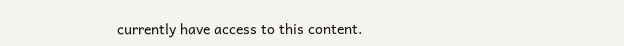currently have access to this content.